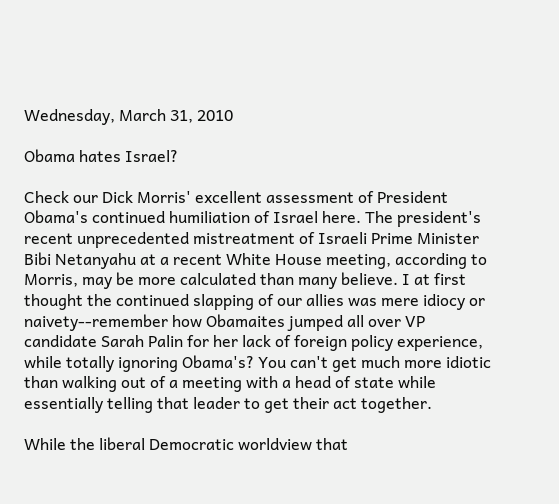Wednesday, March 31, 2010

Obama hates Israel?

Check our Dick Morris' excellent assessment of President Obama's continued humiliation of Israel here. The president's recent unprecedented mistreatment of Israeli Prime Minister Bibi Netanyahu at a recent White House meeting, according to Morris, may be more calculated than many believe. I at first thought the continued slapping of our allies was mere idiocy or naivety--remember how Obamaites jumped all over VP candidate Sarah Palin for her lack of foreign policy experience, while totally ignoring Obama's? You can't get much more idiotic than walking out of a meeting with a head of state while essentially telling that leader to get their act together.

While the liberal Democratic worldview that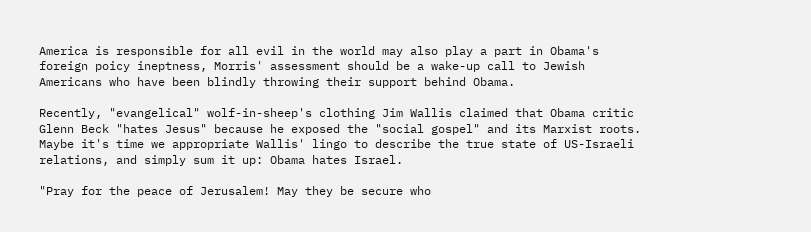America is responsible for all evil in the world may also play a part in Obama's foreign poicy ineptness, Morris' assessment should be a wake-up call to Jewish Americans who have been blindly throwing their support behind Obama.

Recently, "evangelical" wolf-in-sheep's clothing Jim Wallis claimed that Obama critic Glenn Beck "hates Jesus" because he exposed the "social gospel" and its Marxist roots. Maybe it's time we appropriate Wallis' lingo to describe the true state of US-Israeli relations, and simply sum it up: Obama hates Israel.

"Pray for the peace of Jerusalem! May they be secure who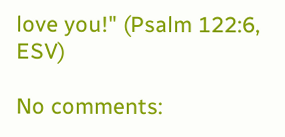love you!" (Psalm 122:6, ESV)

No comments: